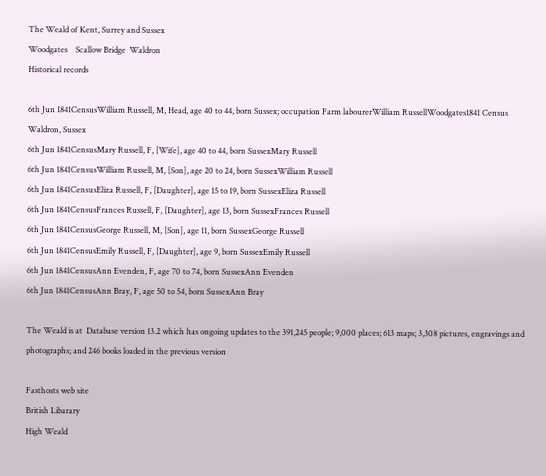The Weald of Kent, Surrey and Sussex
Woodgates    Scallow Bridge  Waldron
Historical records

6th Jun 1841CensusWilliam Russell, M, Head, age 40 to 44, born Sussex; occupation Farm labourerWilliam RussellWoodgates1841 Census
Waldron, Sussex
6th Jun 1841CensusMary Russell, F, [Wife], age 40 to 44, born SussexMary Russell
6th Jun 1841CensusWilliam Russell, M, [Son], age 20 to 24, born SussexWilliam Russell
6th Jun 1841CensusEliza Russell, F, [Daughter], age 15 to 19, born SussexEliza Russell
6th Jun 1841CensusFrances Russell, F, [Daughter], age 13, born SussexFrances Russell
6th Jun 1841CensusGeorge Russell, M, [Son], age 11, born SussexGeorge Russell
6th Jun 1841CensusEmily Russell, F, [Daughter], age 9, born SussexEmily Russell
6th Jun 1841CensusAnn Evenden, F, age 70 to 74, born SussexAnn Evenden
6th Jun 1841CensusAnn Bray, F, age 50 to 54, born SussexAnn Bray

The Weald is at  Database version 13.2 which has ongoing updates to the 391,245 people; 9,000 places; 613 maps; 3,308 pictures, engravings and photographs; and 246 books loaded in the previous version

Fasthosts web site
British Libarary
High Weald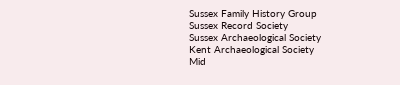Sussex Family History Group
Sussex Record Society
Sussex Archaeological Society
Kent Archaeological Society
Mid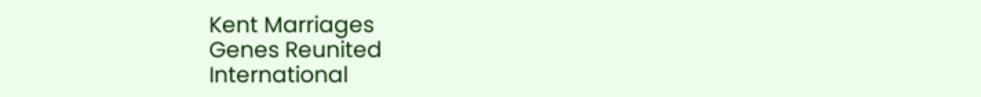Kent Marriages
Genes Reunited
International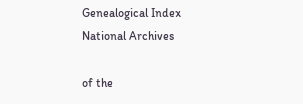Genealogical Index
National Archives

of the